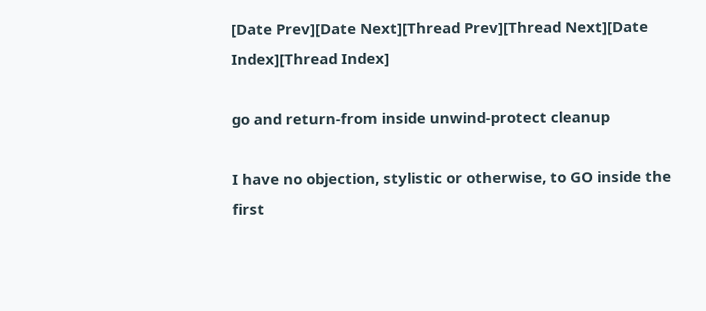[Date Prev][Date Next][Thread Prev][Thread Next][Date Index][Thread Index]

go and return-from inside unwind-protect cleanup

I have no objection, stylistic or otherwise, to GO inside the
first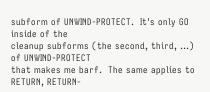subform of UNWIND-PROTECT.  It's only GO inside of the
cleanup subforms (the second, third, ...) of UNWIND-PROTECT
that makes me barf.  The same applies to RETURN, RETURN-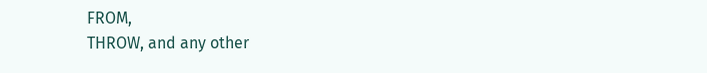FROM,
THROW, and any other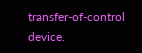transfer-of-control device.